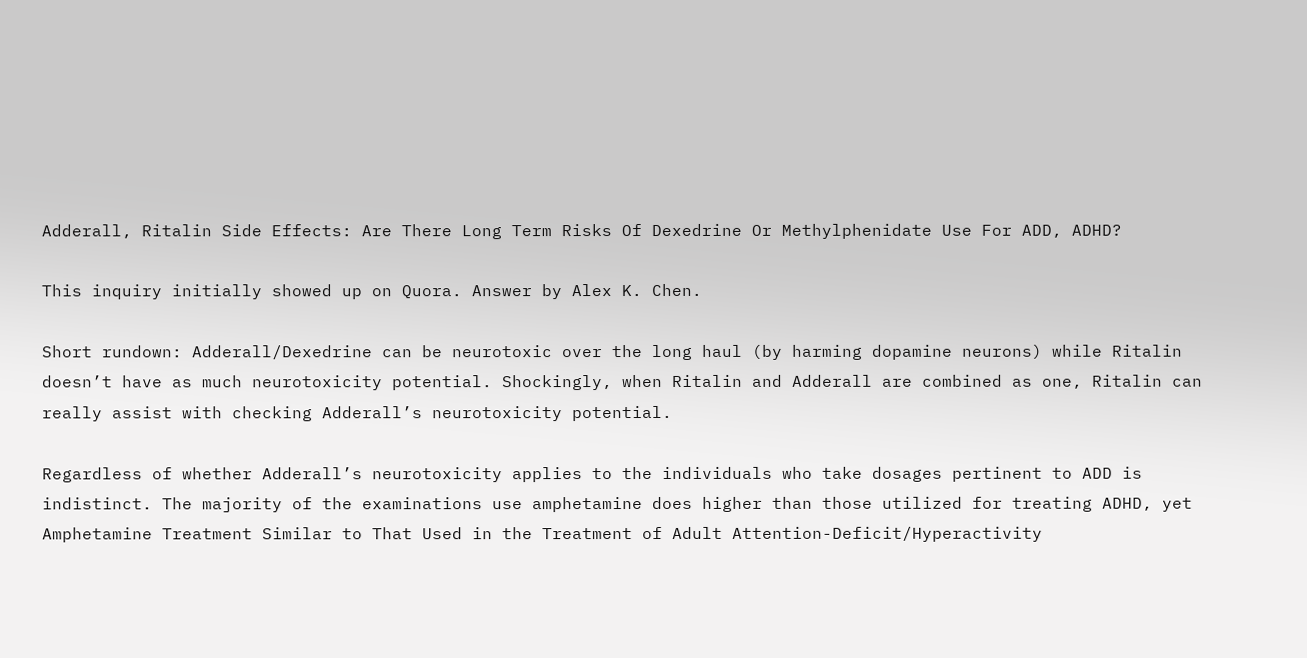Adderall, Ritalin Side Effects: Are There Long Term Risks Of Dexedrine Or Methylphenidate Use For ADD, ADHD?

This inquiry initially showed up on Quora. Answer by Alex K. Chen.

Short rundown: Adderall/Dexedrine can be neurotoxic over the long haul (by harming dopamine neurons) while Ritalin doesn’t have as much neurotoxicity potential. Shockingly, when Ritalin and Adderall are combined as one, Ritalin can really assist with checking Adderall’s neurotoxicity potential.

Regardless of whether Adderall’s neurotoxicity applies to the individuals who take dosages pertinent to ADD is indistinct. The majority of the examinations use amphetamine does higher than those utilized for treating ADHD, yet Amphetamine Treatment Similar to That Used in the Treatment of Adult Attention-Deficit/Hyperactivity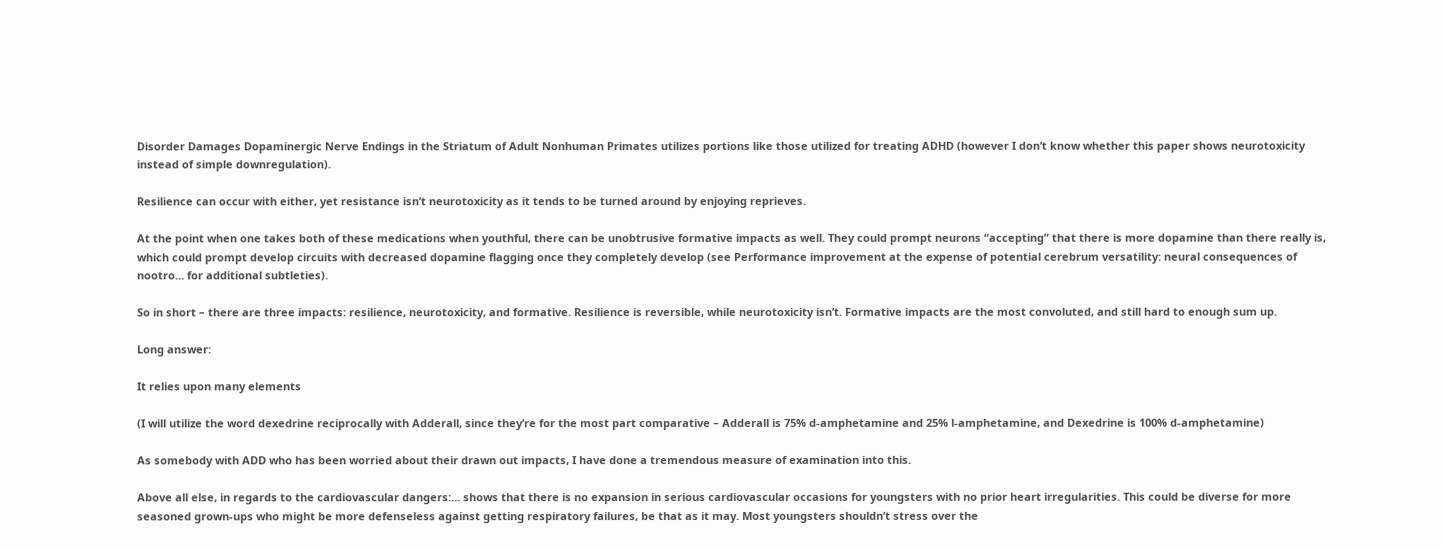Disorder Damages Dopaminergic Nerve Endings in the Striatum of Adult Nonhuman Primates utilizes portions like those utilized for treating ADHD (however I don’t know whether this paper shows neurotoxicity instead of simple downregulation).

Resilience can occur with either, yet resistance isn’t neurotoxicity as it tends to be turned around by enjoying reprieves.

At the point when one takes both of these medications when youthful, there can be unobtrusive formative impacts as well. They could prompt neurons “accepting” that there is more dopamine than there really is, which could prompt develop circuits with decreased dopamine flagging once they completely develop (see Performance improvement at the expense of potential cerebrum versatility: neural consequences of nootro… for additional subtleties).

So in short – there are three impacts: resilience, neurotoxicity, and formative. Resilience is reversible, while neurotoxicity isn’t. Formative impacts are the most convoluted, and still hard to enough sum up.

Long answer:

It relies upon many elements

(I will utilize the word dexedrine reciprocally with Adderall, since they’re for the most part comparative – Adderall is 75% d-amphetamine and 25% l-amphetamine, and Dexedrine is 100% d-amphetamine)

As somebody with ADD who has been worried about their drawn out impacts, I have done a tremendous measure of examination into this.

Above all else, in regards to the cardiovascular dangers:… shows that there is no expansion in serious cardiovascular occasions for youngsters with no prior heart irregularities. This could be diverse for more seasoned grown-ups who might be more defenseless against getting respiratory failures, be that as it may. Most youngsters shouldn’t stress over the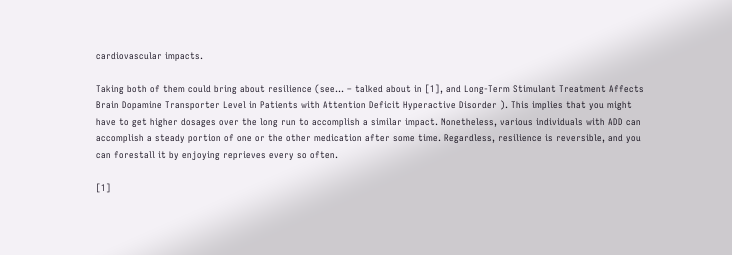cardiovascular impacts.

Taking both of them could bring about resilience (see… – talked about in [1], and Long-Term Stimulant Treatment Affects Brain Dopamine Transporter Level in Patients with Attention Deficit Hyperactive Disorder ). This implies that you might have to get higher dosages over the long run to accomplish a similar impact. Nonetheless, various individuals with ADD can accomplish a steady portion of one or the other medication after some time. Regardless, resilience is reversible, and you can forestall it by enjoying reprieves every so often.

[1]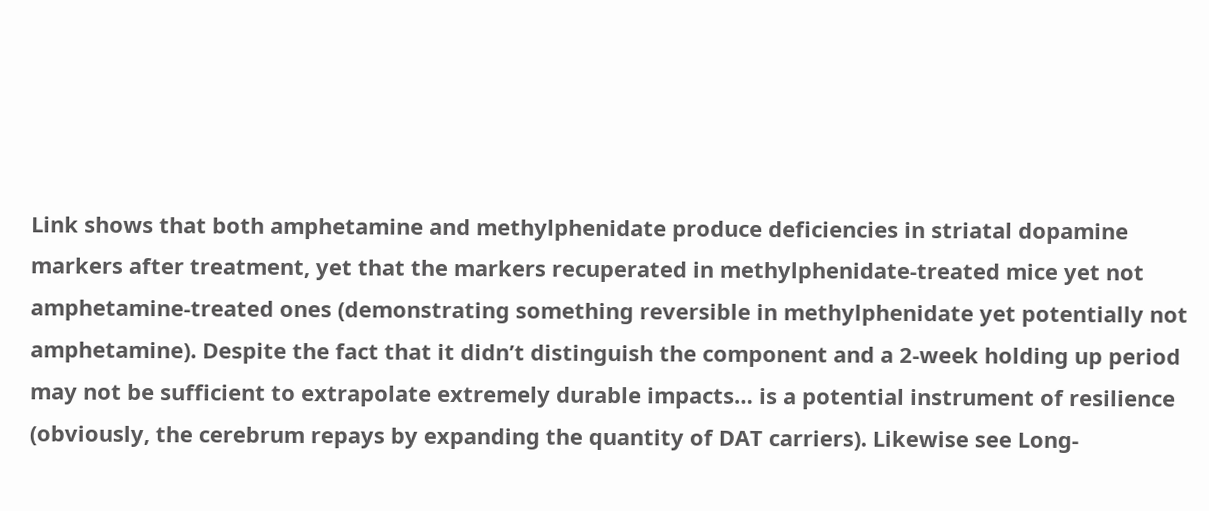Link shows that both amphetamine and methylphenidate produce deficiencies in striatal dopamine markers after treatment, yet that the markers recuperated in methylphenidate-treated mice yet not amphetamine-treated ones (demonstrating something reversible in methylphenidate yet potentially not amphetamine). Despite the fact that it didn’t distinguish the component and a 2-week holding up period may not be sufficient to extrapolate extremely durable impacts… is a potential instrument of resilience (obviously, the cerebrum repays by expanding the quantity of DAT carriers). Likewise see Long-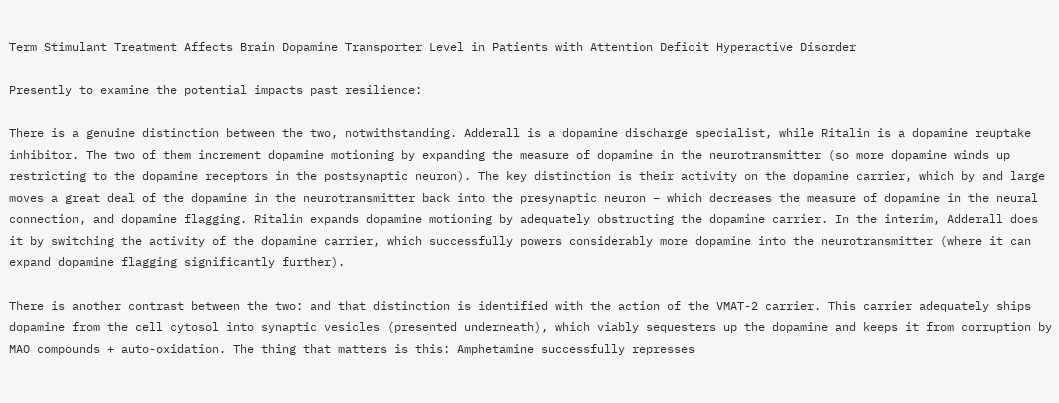Term Stimulant Treatment Affects Brain Dopamine Transporter Level in Patients with Attention Deficit Hyperactive Disorder

Presently to examine the potential impacts past resilience:

There is a genuine distinction between the two, notwithstanding. Adderall is a dopamine discharge specialist, while Ritalin is a dopamine reuptake inhibitor. The two of them increment dopamine motioning by expanding the measure of dopamine in the neurotransmitter (so more dopamine winds up restricting to the dopamine receptors in the postsynaptic neuron). The key distinction is their activity on the dopamine carrier, which by and large moves a great deal of the dopamine in the neurotransmitter back into the presynaptic neuron – which decreases the measure of dopamine in the neural connection, and dopamine flagging. Ritalin expands dopamine motioning by adequately obstructing the dopamine carrier. In the interim, Adderall does it by switching the activity of the dopamine carrier, which successfully powers considerably more dopamine into the neurotransmitter (where it can expand dopamine flagging significantly further).

There is another contrast between the two: and that distinction is identified with the action of the VMAT-2 carrier. This carrier adequately ships dopamine from the cell cytosol into synaptic vesicles (presented underneath), which viably sequesters up the dopamine and keeps it from corruption by MAO compounds + auto-oxidation. The thing that matters is this: Amphetamine successfully represses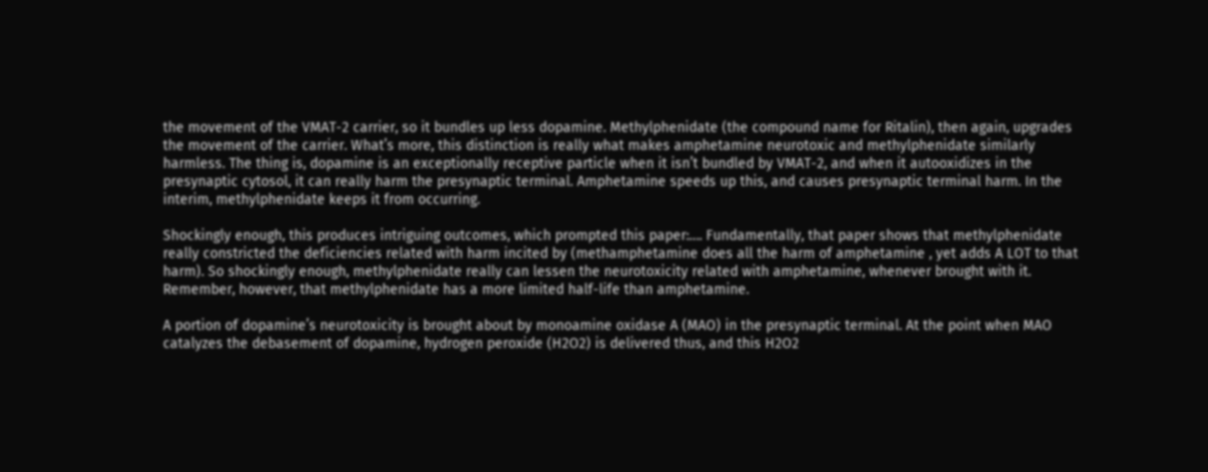the movement of the VMAT-2 carrier, so it bundles up less dopamine. Methylphenidate (the compound name for Ritalin), then again, upgrades the movement of the carrier. What’s more, this distinction is really what makes amphetamine neurotoxic and methylphenidate similarly harmless. The thing is, dopamine is an exceptionally receptive particle when it isn’t bundled by VMAT-2, and when it autooxidizes in the presynaptic cytosol, it can really harm the presynaptic terminal. Amphetamine speeds up this, and causes presynaptic terminal harm. In the interim, methylphenidate keeps it from occurring.

Shockingly enough, this produces intriguing outcomes, which prompted this paper:…. Fundamentally, that paper shows that methylphenidate really constricted the deficiencies related with harm incited by (methamphetamine does all the harm of amphetamine , yet adds A LOT to that harm). So shockingly enough, methylphenidate really can lessen the neurotoxicity related with amphetamine, whenever brought with it. Remember, however, that methylphenidate has a more limited half-life than amphetamine.

A portion of dopamine’s neurotoxicity is brought about by monoamine oxidase A (MAO) in the presynaptic terminal. At the point when MAO catalyzes the debasement of dopamine, hydrogen peroxide (H2O2) is delivered thus, and this H2O2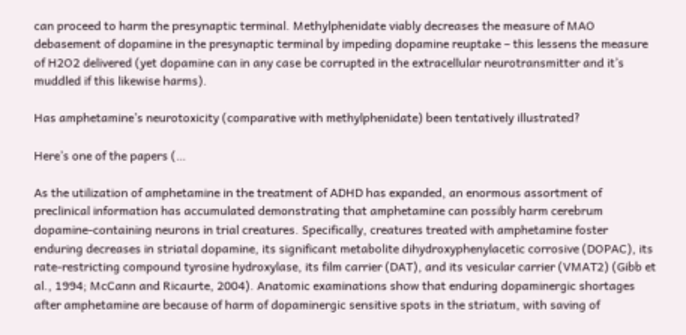can proceed to harm the presynaptic terminal. Methylphenidate viably decreases the measure of MAO debasement of dopamine in the presynaptic terminal by impeding dopamine reuptake – this lessens the measure of H2O2 delivered (yet dopamine can in any case be corrupted in the extracellular neurotransmitter and it’s muddled if this likewise harms).

Has amphetamine’s neurotoxicity (comparative with methylphenidate) been tentatively illustrated?

Here’s one of the papers (…

As the utilization of amphetamine in the treatment of ADHD has expanded, an enormous assortment of preclinical information has accumulated demonstrating that amphetamine can possibly harm cerebrum dopamine-containing neurons in trial creatures. Specifically, creatures treated with amphetamine foster enduring decreases in striatal dopamine, its significant metabolite dihydroxyphenylacetic corrosive (DOPAC), its rate-restricting compound tyrosine hydroxylase, its film carrier (DAT), and its vesicular carrier (VMAT2) (Gibb et al., 1994; McCann and Ricaurte, 2004). Anatomic examinations show that enduring dopaminergic shortages after amphetamine are because of harm of dopaminergic sensitive spots in the striatum, with saving of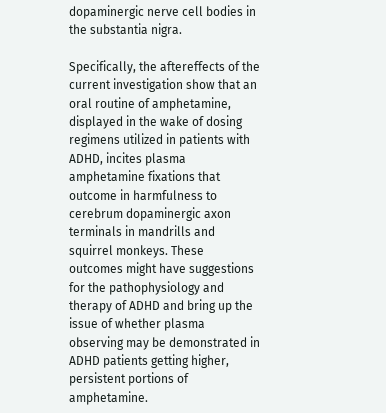dopaminergic nerve cell bodies in the substantia nigra.

Specifically, the aftereffects of the current investigation show that an oral routine of amphetamine, displayed in the wake of dosing regimens utilized in patients with ADHD, incites plasma amphetamine fixations that outcome in harmfulness to cerebrum dopaminergic axon terminals in mandrills and squirrel monkeys. These outcomes might have suggestions for the pathophysiology and therapy of ADHD and bring up the issue of whether plasma observing may be demonstrated in ADHD patients getting higher, persistent portions of amphetamine.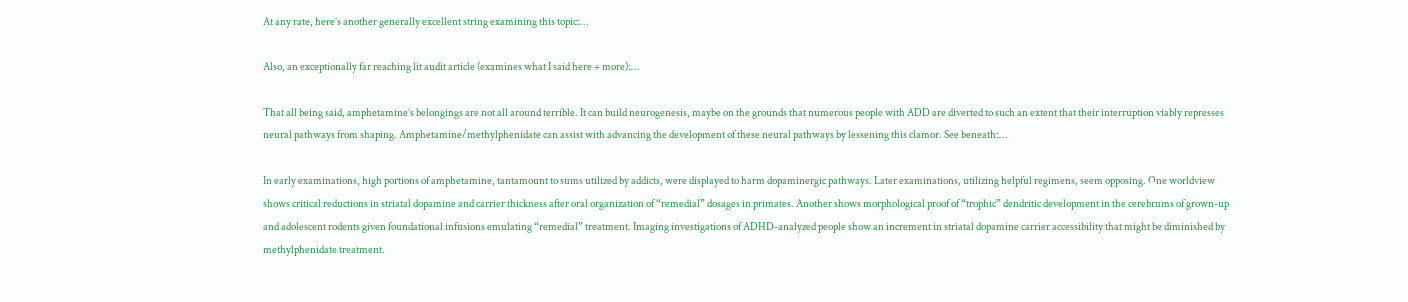At any rate, here’s another generally excellent string examining this topic:…

Also, an exceptionally far reaching lit audit article (examines what I said here + more):…

That all being said, amphetamine’s belongings are not all around terrible. It can build neurogenesis, maybe on the grounds that numerous people with ADD are diverted to such an extent that their interruption viably represses neural pathways from shaping. Amphetamine/methylphenidate can assist with advancing the development of these neural pathways by lessening this clamor. See beneath:…

In early examinations, high portions of amphetamine, tantamount to sums utilized by addicts, were displayed to harm dopaminergic pathways. Later examinations, utilizing helpful regimens, seem opposing. One worldview shows critical reductions in striatal dopamine and carrier thickness after oral organization of “remedial” dosages in primates. Another shows morphological proof of “trophic” dendritic development in the cerebrums of grown-up and adolescent rodents given foundational infusions emulating “remedial” treatment. Imaging investigations of ADHD-analyzed people show an increment in striatal dopamine carrier accessibility that might be diminished by methylphenidate treatment.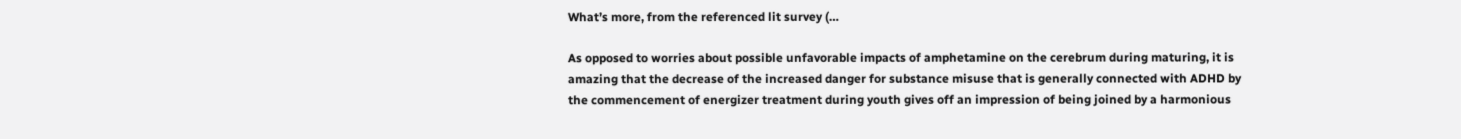What’s more, from the referenced lit survey (…

As opposed to worries about possible unfavorable impacts of amphetamine on the cerebrum during maturing, it is amazing that the decrease of the increased danger for substance misuse that is generally connected with ADHD by the commencement of energizer treatment during youth gives off an impression of being joined by a harmonious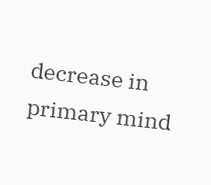decrease in primary mind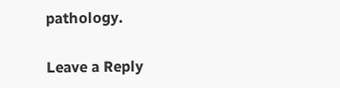pathology.

Leave a Reply